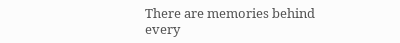There are memories behind every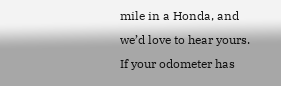mile in a Honda, and we’d love to hear yours. If your odometer has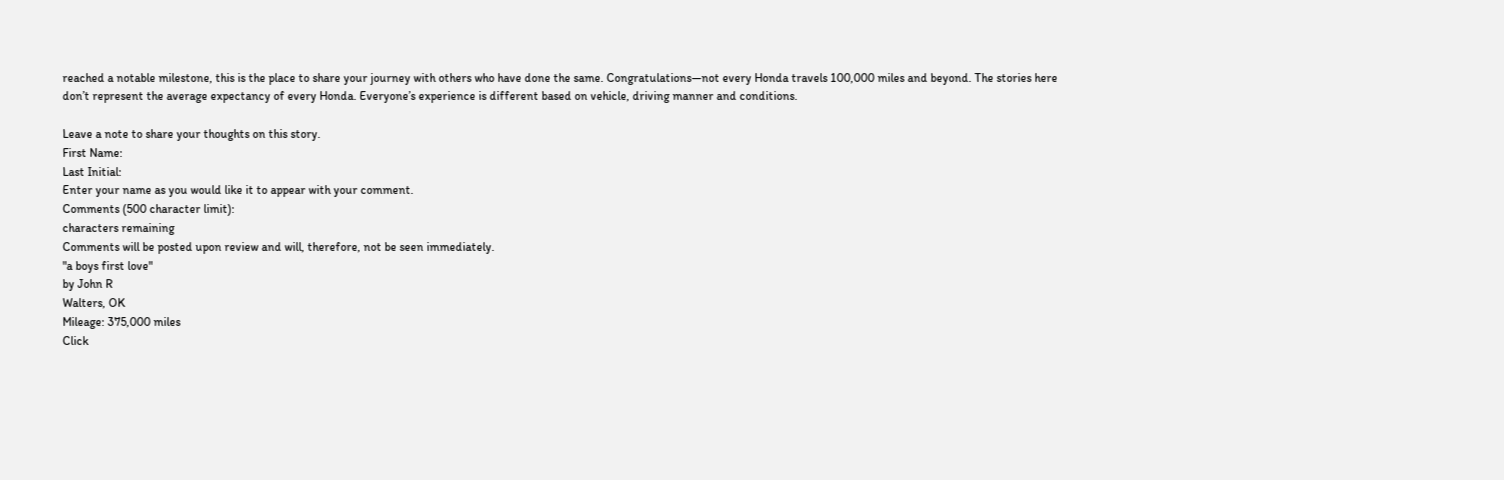reached a notable milestone, this is the place to share your journey with others who have done the same. Congratulations—not every Honda travels 100,000 miles and beyond. The stories here don’t represent the average expectancy of every Honda. Everyone’s experience is different based on vehicle, driving manner and conditions.

Leave a note to share your thoughts on this story.
First Name:
Last Initial:
Enter your name as you would like it to appear with your comment.
Comments (500 character limit):
characters remaining
Comments will be posted upon review and will, therefore, not be seen immediately.
"a boys first love"
by John R
Walters, OK
Mileage: 375,000 miles
Click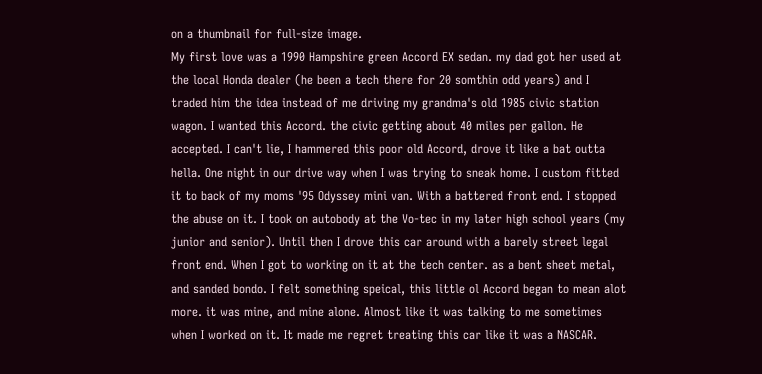on a thumbnail for full-size image.
My first love was a 1990 Hampshire green Accord EX sedan. my dad got her used at the local Honda dealer (he been a tech there for 20 somthin odd years) and I traded him the idea instead of me driving my grandma's old 1985 civic station wagon. I wanted this Accord. the civic getting about 40 miles per gallon. He accepted. I can't lie, I hammered this poor old Accord, drove it like a bat outta hella. One night in our drive way when I was trying to sneak home. I custom fitted it to back of my moms '95 Odyssey mini van. With a battered front end. I stopped the abuse on it. I took on autobody at the Vo-tec in my later high school years (my junior and senior). Until then I drove this car around with a barely street legal front end. When I got to working on it at the tech center. as a bent sheet metal, and sanded bondo. I felt something speical, this little ol Accord began to mean alot more. it was mine, and mine alone. Almost like it was talking to me sometimes when I worked on it. It made me regret treating this car like it was a NASCAR.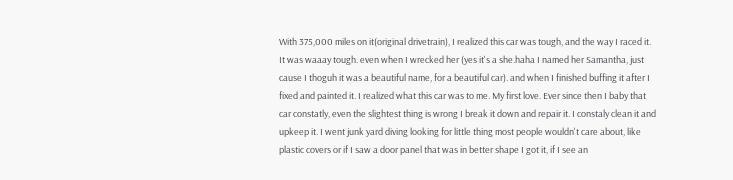With 375,000 miles on it(original drivetrain), I realized this car was tough, and the way I raced it. It was waaay tough. even when I wrecked her (yes it's a she.haha I named her Samantha, just cause I thoguh it was a beautiful name, for a beautiful car). and when I finished buffing it after I fixed and painted it. I realized what this car was to me. My first love. Ever since then I baby that car constatly, even the slightest thing is wrong I break it down and repair it. I constaly clean it and upkeep it. I went junk yard diving looking for little thing most people wouldn't care about, like plastic covers or if I saw a door panel that was in better shape I got it, if I see an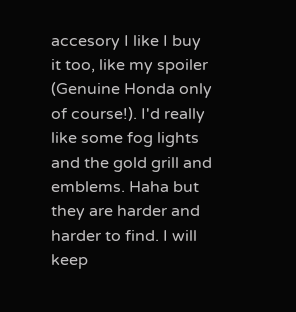accesory I like I buy it too, like my spoiler (Genuine Honda only of course!). I'd really like some fog lights and the gold grill and emblems. Haha but they are harder and harder to find. I will keep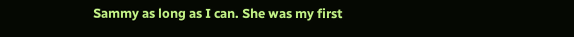Sammy as long as I can. She was my first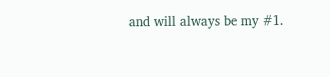and will always be my #1.